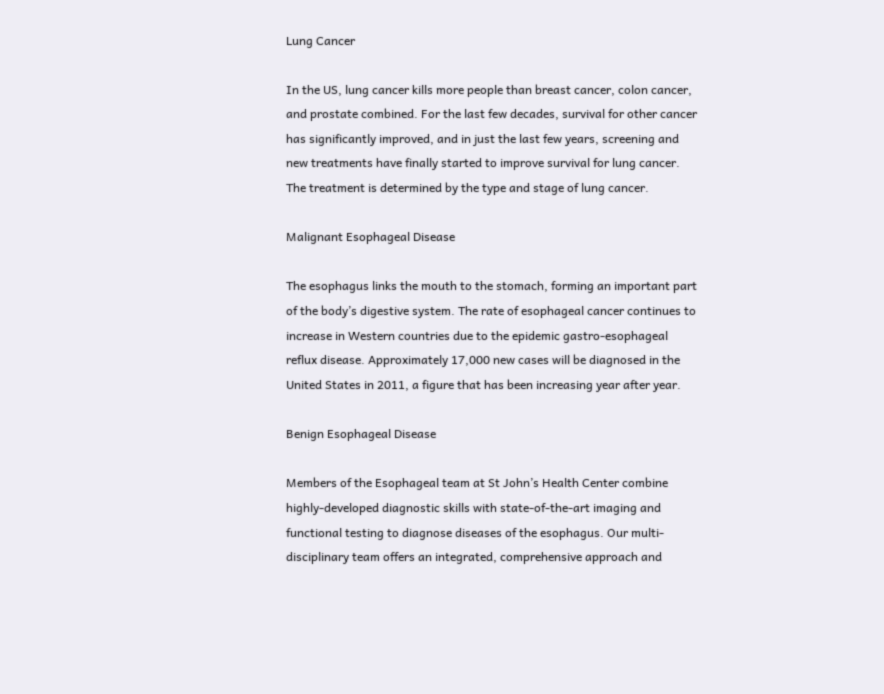Lung Cancer

In the US, lung cancer kills more people than breast cancer, colon cancer, and prostate combined. For the last few decades, survival for other cancer has significantly improved, and in just the last few years, screening and new treatments have finally started to improve survival for lung cancer. The treatment is determined by the type and stage of lung cancer.

Malignant Esophageal Disease

The esophagus links the mouth to the stomach, forming an important part of the body’s digestive system. The rate of esophageal cancer continues to increase in Western countries due to the epidemic gastro-esophageal reflux disease. Approximately 17,000 new cases will be diagnosed in the United States in 2011, a figure that has been increasing year after year.

Benign Esophageal Disease

Members of the Esophageal team at St John’s Health Center combine highly-developed diagnostic skills with state-of-the-art imaging and functional testing to diagnose diseases of the esophagus. Our multi-disciplinary team offers an integrated, comprehensive approach and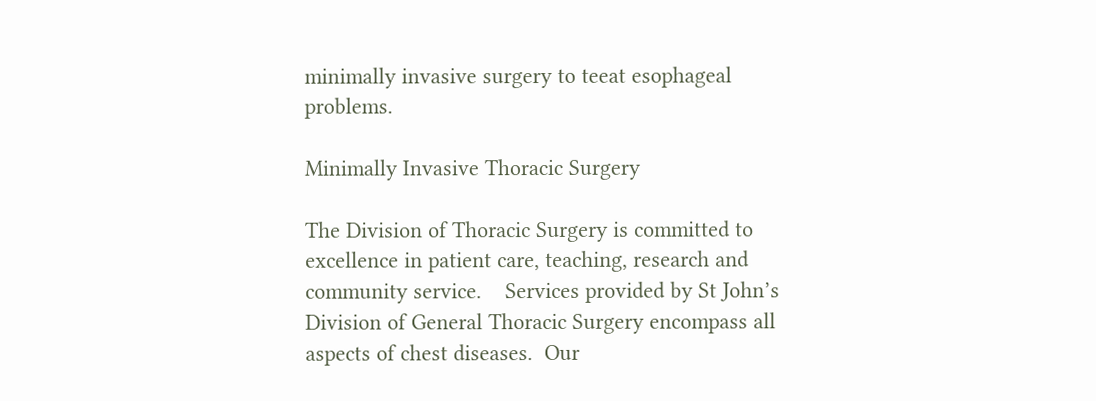minimally invasive surgery to teeat esophageal problems.

Minimally Invasive Thoracic Surgery

The Division of Thoracic Surgery is committed to excellence in patient care, teaching, research and community service.    Services provided by St John’s Division of General Thoracic Surgery encompass all aspects of chest diseases.  Our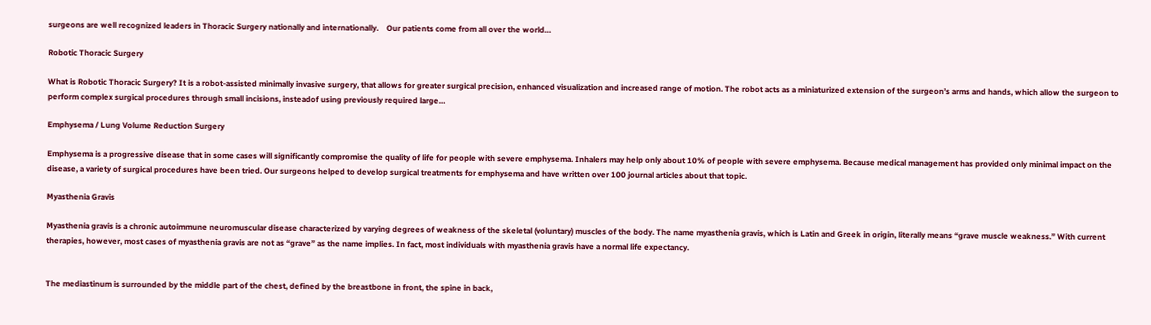surgeons are well recognized leaders in Thoracic Surgery nationally and internationally.    Our patients come from all over the world…

Robotic Thoracic Surgery

What is Robotic Thoracic Surgery? It is a robot-assisted minimally invasive surgery, that allows for greater surgical precision, enhanced visualization and increased range of motion. The robot acts as a miniaturized extension of the surgeon’s arms and hands, which allow the surgeon to perform complex surgical procedures through small incisions, insteadof using previously required large…

Emphysema / Lung Volume Reduction Surgery

Emphysema is a progressive disease that in some cases will significantly compromise the quality of life for people with severe emphysema. Inhalers may help only about 10% of people with severe emphysema. Because medical management has provided only minimal impact on the disease, a variety of surgical procedures have been tried. Our surgeons helped to develop surgical treatments for emphysema and have written over 100 journal articles about that topic.

Myasthenia Gravis

Myasthenia gravis is a chronic autoimmune neuromuscular disease characterized by varying degrees of weakness of the skeletal (voluntary) muscles of the body. The name myasthenia gravis, which is Latin and Greek in origin, literally means “grave muscle weakness.” With current therapies, however, most cases of myasthenia gravis are not as “grave” as the name implies. In fact, most individuals with myasthenia gravis have a normal life expectancy.


The mediastinum is surrounded by the middle part of the chest, defined by the breastbone in front, the spine in back,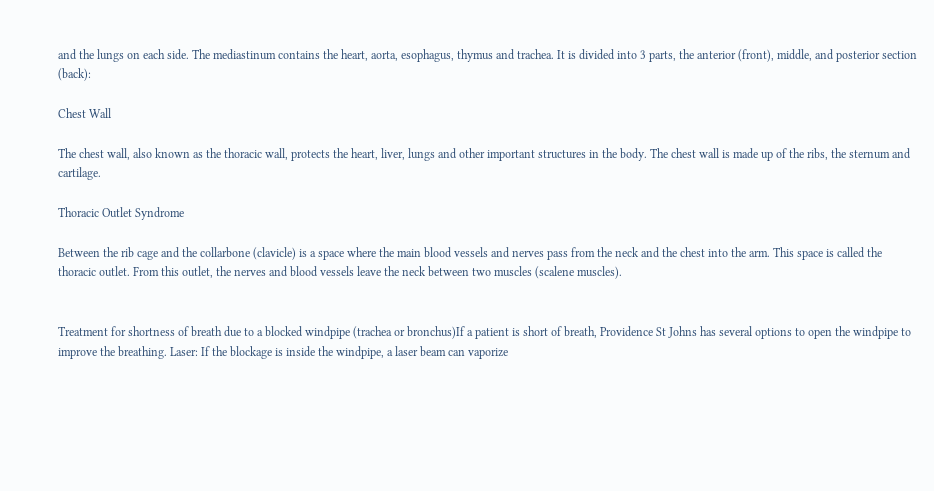and the lungs on each side. The mediastinum contains the heart, aorta, esophagus, thymus and trachea. It is divided into 3 parts, the anterior (front), middle, and posterior section (back):

Chest Wall

The chest wall, also known as the thoracic wall, protects the heart, liver, lungs and other important structures in the body. The chest wall is made up of the ribs, the sternum and cartilage.

Thoracic Outlet Syndrome

Between the rib cage and the collarbone (clavicle) is a space where the main blood vessels and nerves pass from the neck and the chest into the arm. This space is called the thoracic outlet. From this outlet, the nerves and blood vessels leave the neck between two muscles (scalene muscles).


Treatment for shortness of breath due to a blocked windpipe (trachea or bronchus)If a patient is short of breath, Providence St Johns has several options to open the windpipe to improve the breathing. Laser: If the blockage is inside the windpipe, a laser beam can vaporize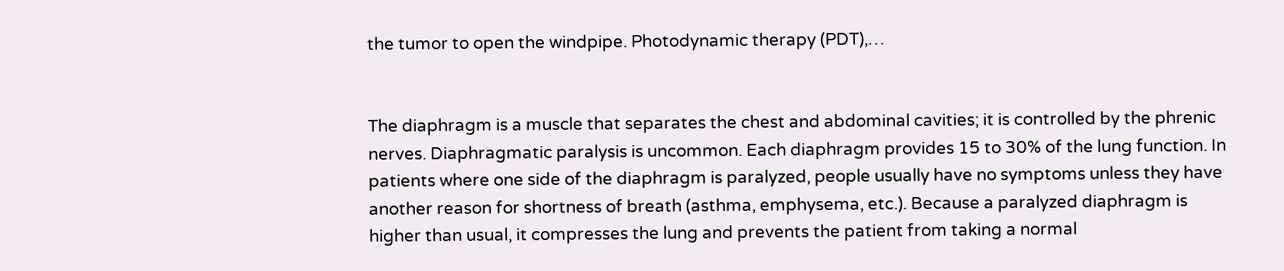the tumor to open the windpipe. Photodynamic therapy (PDT),…


The diaphragm is a muscle that separates the chest and abdominal cavities; it is controlled by the phrenic nerves. Diaphragmatic paralysis is uncommon. Each diaphragm provides 15 to 30% of the lung function. In patients where one side of the diaphragm is paralyzed, people usually have no symptoms unless they have another reason for shortness of breath (asthma, emphysema, etc.). Because a paralyzed diaphragm is higher than usual, it compresses the lung and prevents the patient from taking a normal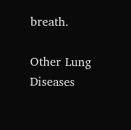breath.

Other Lung Diseases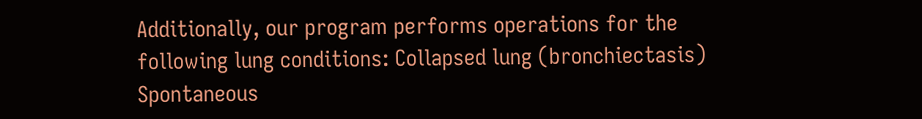Additionally, our program performs operations for the following lung conditions: Collapsed lung (bronchiectasis) Spontaneous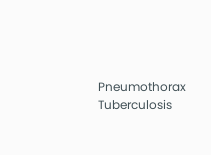Pneumothorax Tuberculosis